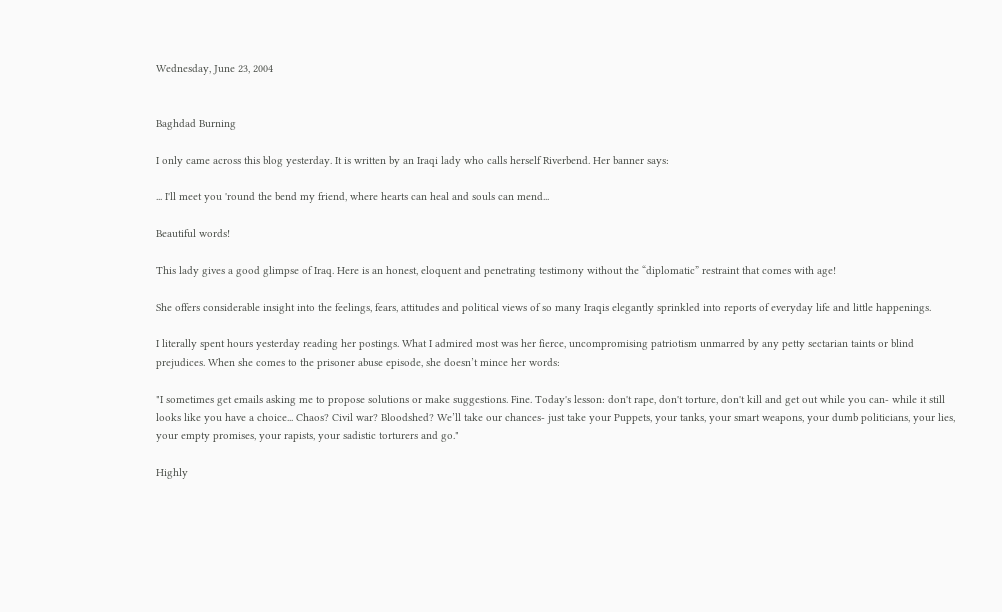Wednesday, June 23, 2004


Baghdad Burning

I only came across this blog yesterday. It is written by an Iraqi lady who calls herself Riverbend. Her banner says:

... I'll meet you 'round the bend my friend, where hearts can heal and souls can mend...

Beautiful words!

This lady gives a good glimpse of Iraq. Here is an honest, eloquent and penetrating testimony without the “diplomatic” restraint that comes with age!

She offers considerable insight into the feelings, fears, attitudes and political views of so many Iraqis elegantly sprinkled into reports of everyday life and little happenings.

I literally spent hours yesterday reading her postings. What I admired most was her fierce, uncompromising patriotism unmarred by any petty sectarian taints or blind prejudices. When she comes to the prisoner abuse episode, she doesn’t mince her words:

"I sometimes get emails asking me to propose solutions or make suggestions. Fine. Today's lesson: don't rape, don't torture, don't kill and get out while you can- while it still looks like you have a choice... Chaos? Civil war? Bloodshed? We’ll take our chances- just take your Puppets, your tanks, your smart weapons, your dumb politicians, your lies, your empty promises, your rapists, your sadistic torturers and go."

Highly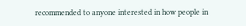recommended to anyone interested in how people in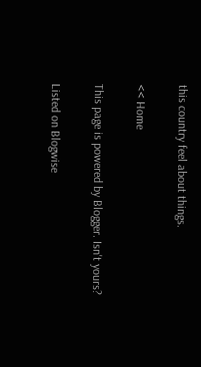this country feel about things.

<< Home

This page is powered by Blogger. Isn't yours?

Listed on Blogwise